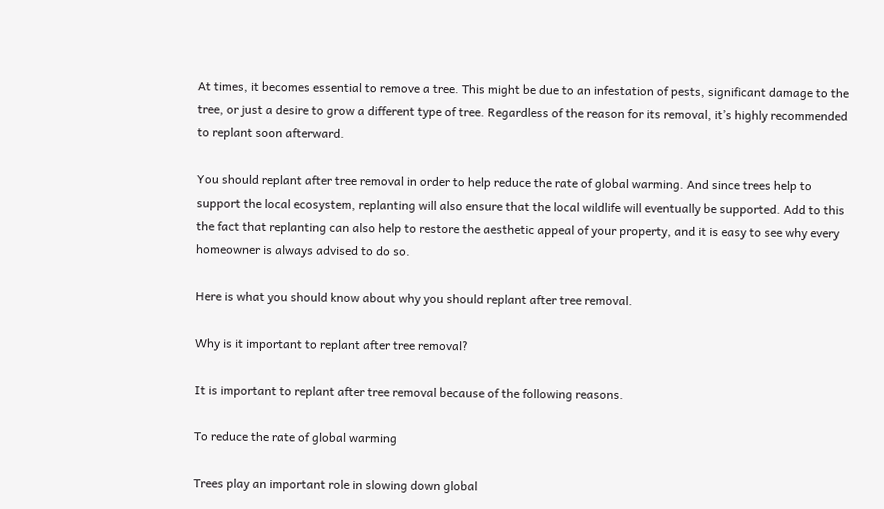At times, it becomes essential to remove a tree. This might be due to an infestation of pests, significant damage to the tree, or just a desire to grow a different type of tree. Regardless of the reason for its removal, it’s highly recommended to replant soon afterward.

You should replant after tree removal in order to help reduce the rate of global warming. And since trees help to support the local ecosystem, replanting will also ensure that the local wildlife will eventually be supported. Add to this the fact that replanting can also help to restore the aesthetic appeal of your property, and it is easy to see why every homeowner is always advised to do so.

Here is what you should know about why you should replant after tree removal.

Why is it important to replant after tree removal?

It is important to replant after tree removal because of the following reasons.

To reduce the rate of global warming

Trees play an important role in slowing down global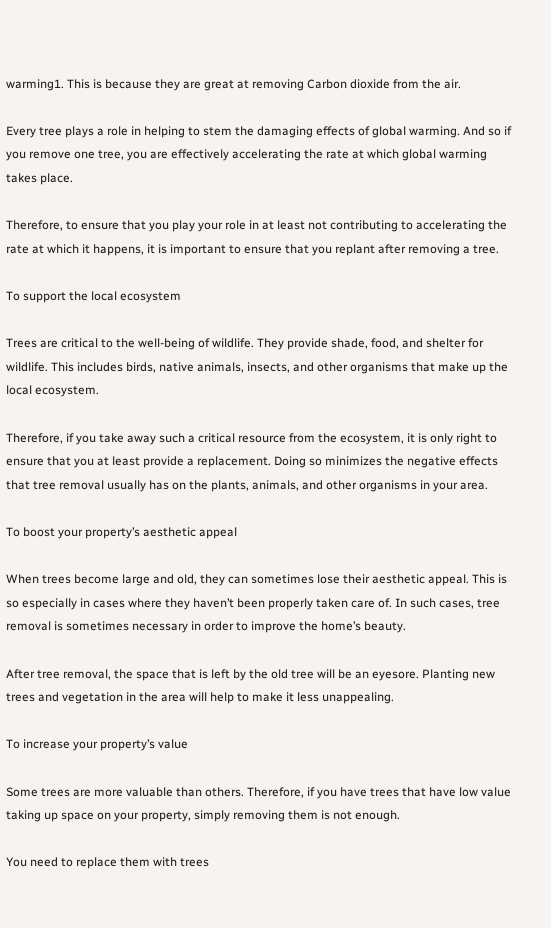warming1. This is because they are great at removing Carbon dioxide from the air.

Every tree plays a role in helping to stem the damaging effects of global warming. And so if you remove one tree, you are effectively accelerating the rate at which global warming takes place.

Therefore, to ensure that you play your role in at least not contributing to accelerating the rate at which it happens, it is important to ensure that you replant after removing a tree.

To support the local ecosystem

Trees are critical to the well-being of wildlife. They provide shade, food, and shelter for wildlife. This includes birds, native animals, insects, and other organisms that make up the local ecosystem.

Therefore, if you take away such a critical resource from the ecosystem, it is only right to ensure that you at least provide a replacement. Doing so minimizes the negative effects that tree removal usually has on the plants, animals, and other organisms in your area.

To boost your property’s aesthetic appeal

When trees become large and old, they can sometimes lose their aesthetic appeal. This is so especially in cases where they haven’t been properly taken care of. In such cases, tree removal is sometimes necessary in order to improve the home’s beauty.

After tree removal, the space that is left by the old tree will be an eyesore. Planting new trees and vegetation in the area will help to make it less unappealing.

To increase your property’s value

Some trees are more valuable than others. Therefore, if you have trees that have low value taking up space on your property, simply removing them is not enough.

You need to replace them with trees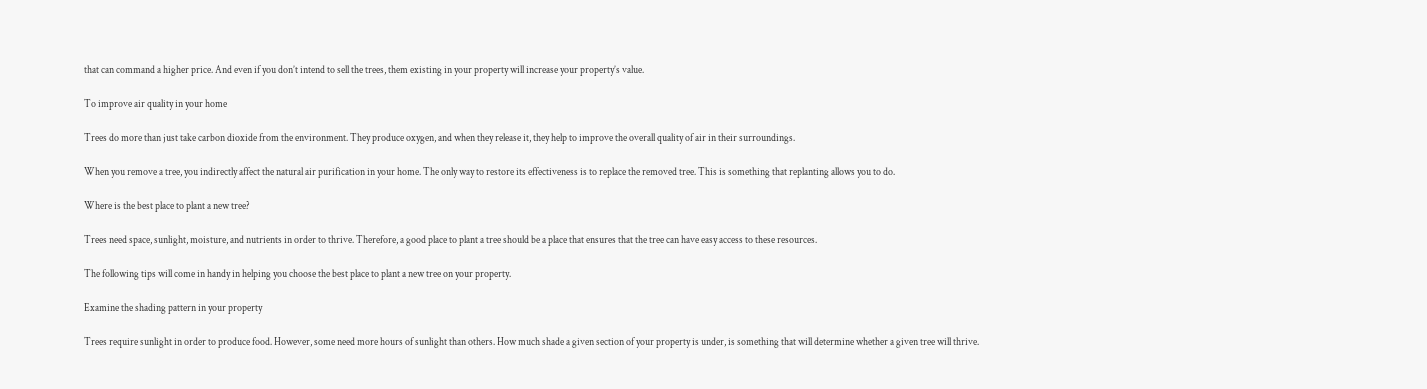that can command a higher price. And even if you don’t intend to sell the trees, them existing in your property will increase your property’s value.

To improve air quality in your home

Trees do more than just take carbon dioxide from the environment. They produce oxygen, and when they release it, they help to improve the overall quality of air in their surroundings.

When you remove a tree, you indirectly affect the natural air purification in your home. The only way to restore its effectiveness is to replace the removed tree. This is something that replanting allows you to do.

Where is the best place to plant a new tree?

Trees need space, sunlight, moisture, and nutrients in order to thrive. Therefore, a good place to plant a tree should be a place that ensures that the tree can have easy access to these resources.

The following tips will come in handy in helping you choose the best place to plant a new tree on your property.

Examine the shading pattern in your property

Trees require sunlight in order to produce food. However, some need more hours of sunlight than others. How much shade a given section of your property is under, is something that will determine whether a given tree will thrive.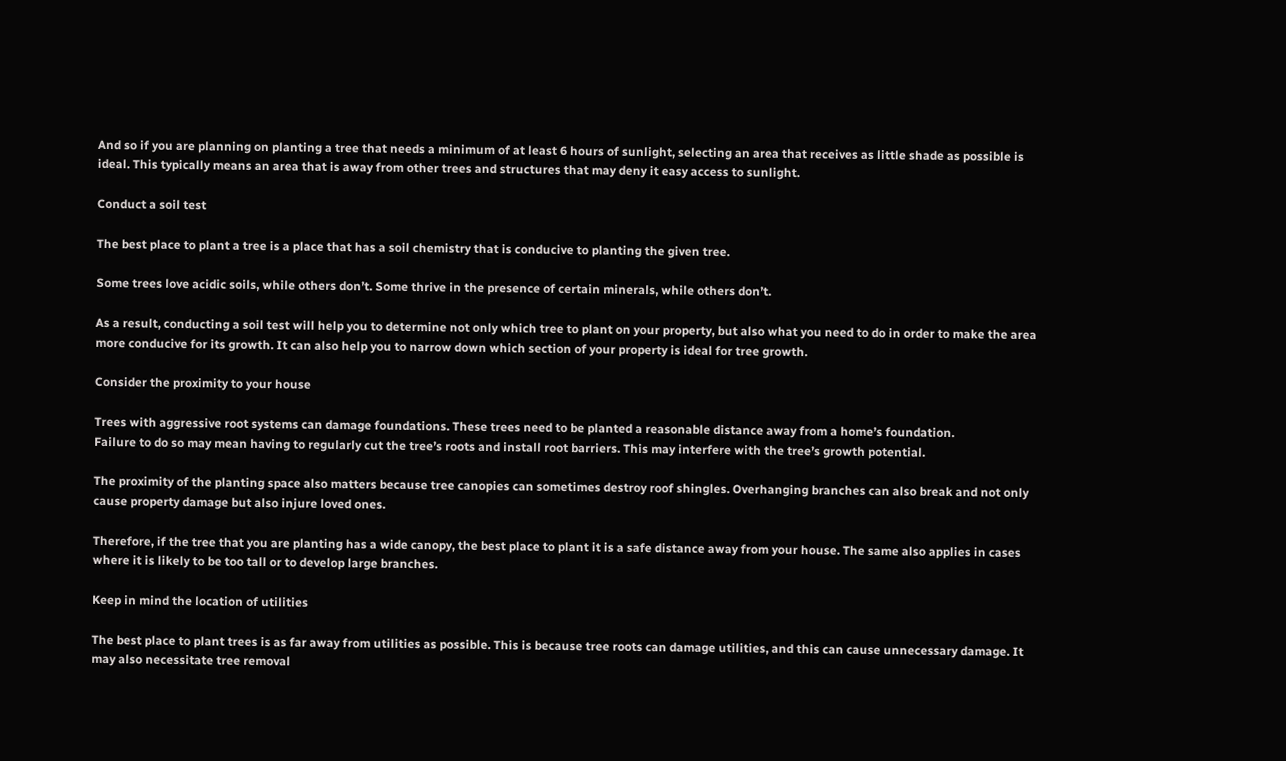And so if you are planning on planting a tree that needs a minimum of at least 6 hours of sunlight, selecting an area that receives as little shade as possible is ideal. This typically means an area that is away from other trees and structures that may deny it easy access to sunlight.

Conduct a soil test

The best place to plant a tree is a place that has a soil chemistry that is conducive to planting the given tree.

Some trees love acidic soils, while others don’t. Some thrive in the presence of certain minerals, while others don’t.

As a result, conducting a soil test will help you to determine not only which tree to plant on your property, but also what you need to do in order to make the area more conducive for its growth. It can also help you to narrow down which section of your property is ideal for tree growth.

Consider the proximity to your house

Trees with aggressive root systems can damage foundations. These trees need to be planted a reasonable distance away from a home’s foundation.
Failure to do so may mean having to regularly cut the tree’s roots and install root barriers. This may interfere with the tree’s growth potential.

The proximity of the planting space also matters because tree canopies can sometimes destroy roof shingles. Overhanging branches can also break and not only cause property damage but also injure loved ones.

Therefore, if the tree that you are planting has a wide canopy, the best place to plant it is a safe distance away from your house. The same also applies in cases where it is likely to be too tall or to develop large branches.

Keep in mind the location of utilities

The best place to plant trees is as far away from utilities as possible. This is because tree roots can damage utilities, and this can cause unnecessary damage. It may also necessitate tree removal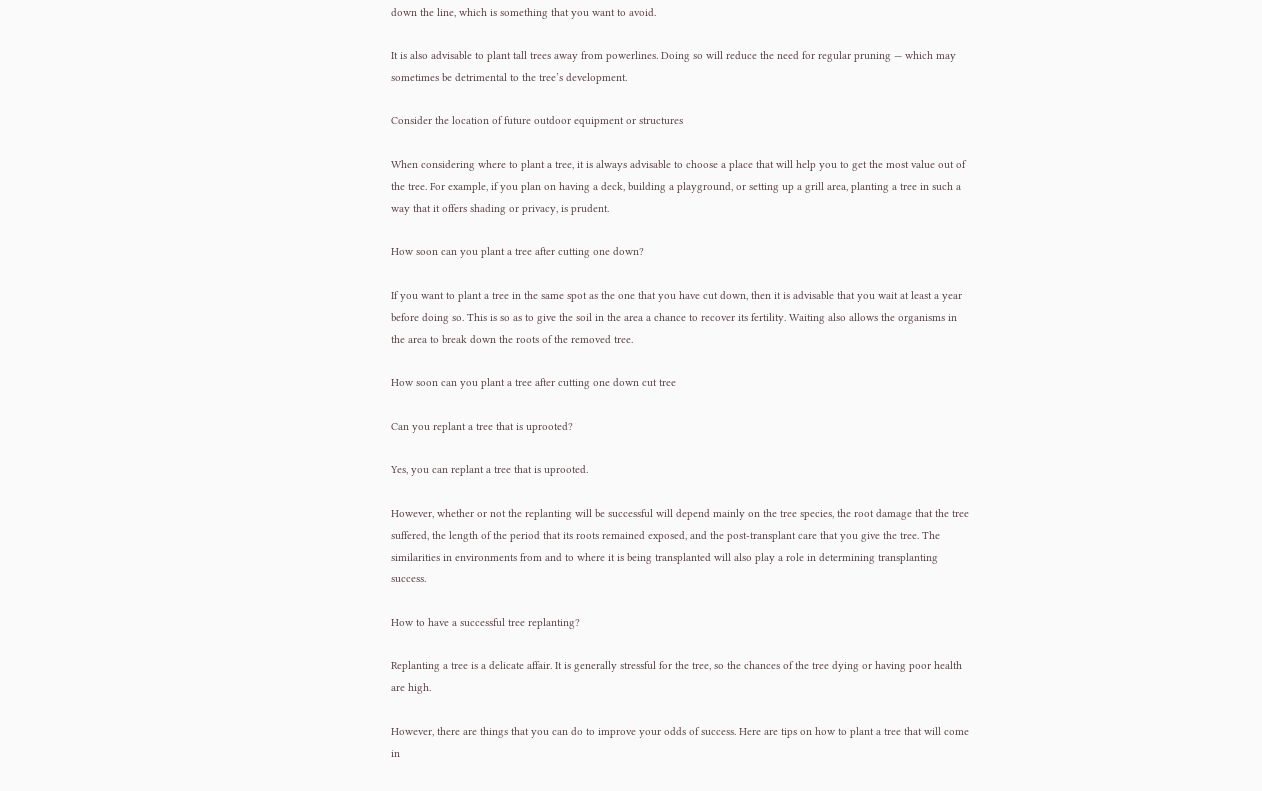down the line, which is something that you want to avoid.

It is also advisable to plant tall trees away from powerlines. Doing so will reduce the need for regular pruning — which may sometimes be detrimental to the tree’s development.

Consider the location of future outdoor equipment or structures

When considering where to plant a tree, it is always advisable to choose a place that will help you to get the most value out of the tree. For example, if you plan on having a deck, building a playground, or setting up a grill area, planting a tree in such a way that it offers shading or privacy, is prudent.

How soon can you plant a tree after cutting one down?

If you want to plant a tree in the same spot as the one that you have cut down, then it is advisable that you wait at least a year before doing so. This is so as to give the soil in the area a chance to recover its fertility. Waiting also allows the organisms in the area to break down the roots of the removed tree.

How soon can you plant a tree after cutting one down cut tree

Can you replant a tree that is uprooted?

Yes, you can replant a tree that is uprooted.

However, whether or not the replanting will be successful will depend mainly on the tree species, the root damage that the tree suffered, the length of the period that its roots remained exposed, and the post-transplant care that you give the tree. The similarities in environments from and to where it is being transplanted will also play a role in determining transplanting success.

How to have a successful tree replanting?

Replanting a tree is a delicate affair. It is generally stressful for the tree, so the chances of the tree dying or having poor health are high.

However, there are things that you can do to improve your odds of success. Here are tips on how to plant a tree that will come in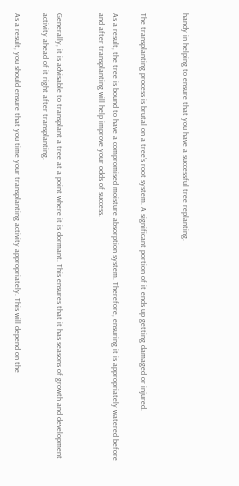handy in helping to ensure that you have a successful tree replanting.


The transplanting process is brutal on a tree’s root system. A significant portion of it ends up getting damaged or injured.

As a result, the tree is bound to have a compromised moisture absorption system. Therefore, ensuring it is appropriately watered before and after transplanting will help improve your odds of success.


Generally, it is advisable to transplant a tree at a point where it is dormant. This ensures that it has seasons of growth and development activity ahead of it right after transplanting.

As a result, you should ensure that you time your transplanting activity appropriately. This will depend on the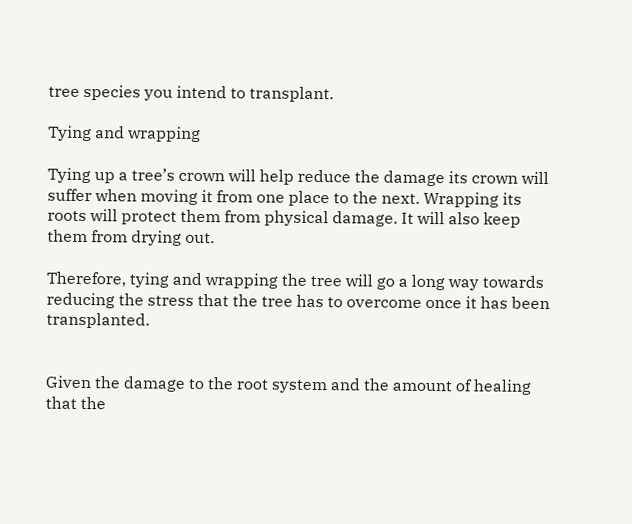tree species you intend to transplant.

Tying and wrapping

Tying up a tree’s crown will help reduce the damage its crown will suffer when moving it from one place to the next. Wrapping its roots will protect them from physical damage. It will also keep them from drying out.

Therefore, tying and wrapping the tree will go a long way towards reducing the stress that the tree has to overcome once it has been transplanted.


Given the damage to the root system and the amount of healing that the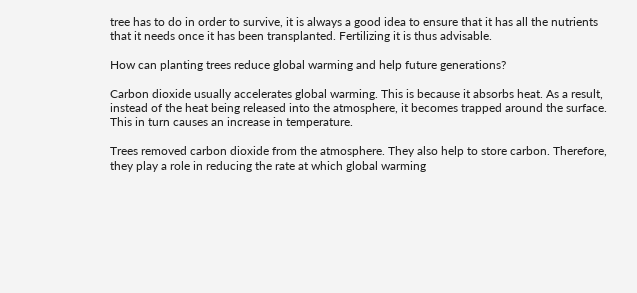tree has to do in order to survive, it is always a good idea to ensure that it has all the nutrients that it needs once it has been transplanted. Fertilizing it is thus advisable.

How can planting trees reduce global warming and help future generations?

Carbon dioxide usually accelerates global warming. This is because it absorbs heat. As a result, instead of the heat being released into the atmosphere, it becomes trapped around the surface. This in turn causes an increase in temperature.

Trees removed carbon dioxide from the atmosphere. They also help to store carbon. Therefore, they play a role in reducing the rate at which global warming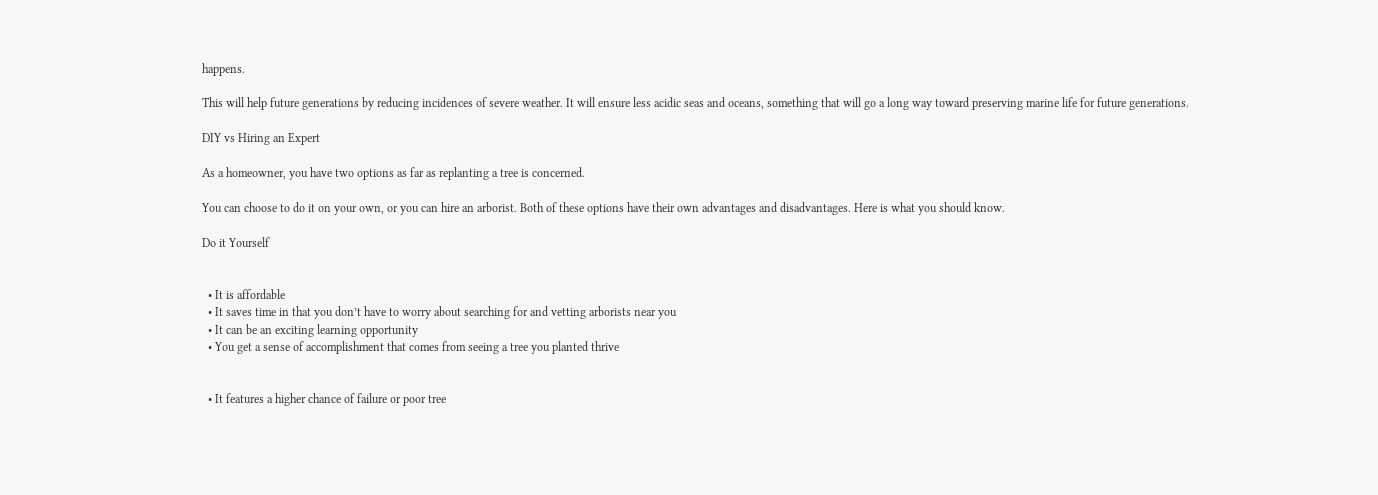happens.

This will help future generations by reducing incidences of severe weather. It will ensure less acidic seas and oceans, something that will go a long way toward preserving marine life for future generations.

DIY vs Hiring an Expert

As a homeowner, you have two options as far as replanting a tree is concerned.

You can choose to do it on your own, or you can hire an arborist. Both of these options have their own advantages and disadvantages. Here is what you should know.

Do it Yourself


  • It is affordable
  • It saves time in that you don’t have to worry about searching for and vetting arborists near you
  • It can be an exciting learning opportunity
  • You get a sense of accomplishment that comes from seeing a tree you planted thrive


  • It features a higher chance of failure or poor tree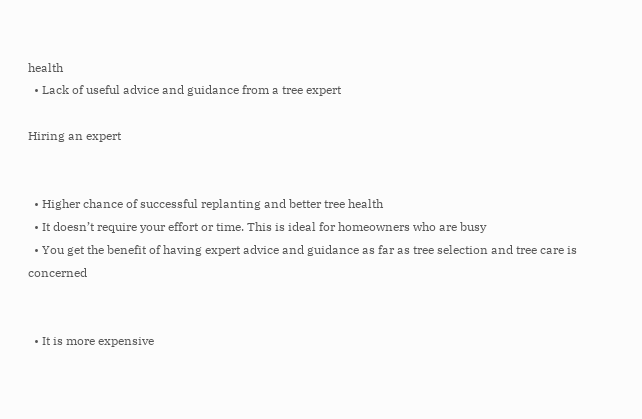health
  • Lack of useful advice and guidance from a tree expert

Hiring an expert


  • Higher chance of successful replanting and better tree health
  • It doesn’t require your effort or time. This is ideal for homeowners who are busy
  • You get the benefit of having expert advice and guidance as far as tree selection and tree care is concerned


  • It is more expensive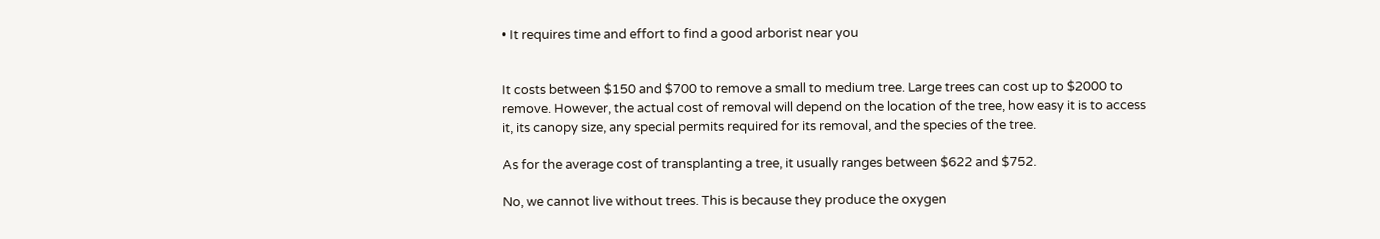• It requires time and effort to find a good arborist near you


It costs between $150 and $700 to remove a small to medium tree. Large trees can cost up to $2000 to remove. However, the actual cost of removal will depend on the location of the tree, how easy it is to access it, its canopy size, any special permits required for its removal, and the species of the tree.

As for the average cost of transplanting a tree, it usually ranges between $622 and $752.

No, we cannot live without trees. This is because they produce the oxygen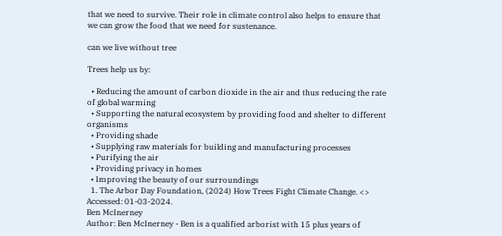that we need to survive. Their role in climate control also helps to ensure that we can grow the food that we need for sustenance.

can we live without tree

Trees help us by:

  • Reducing the amount of carbon dioxide in the air and thus reducing the rate of global warming
  • Supporting the natural ecosystem by providing food and shelter to different organisms
  • Providing shade
  • Supplying raw materials for building and manufacturing processes
  • Purifying the air
  • Providing privacy in homes
  • Improving the beauty of our surroundings
  1. The Arbor Day Foundation, (2024) How Trees Fight Climate Change. <> Accessed: 01-03-2024.
Ben McInerney
Author: Ben McInerney - Ben is a qualified arborist with 15 plus years of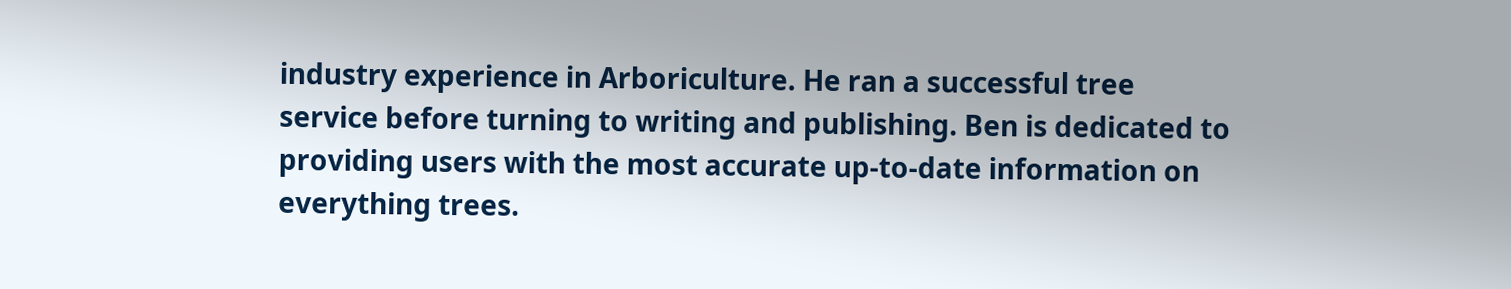industry experience in Arboriculture. He ran a successful tree service before turning to writing and publishing. Ben is dedicated to providing users with the most accurate up-to-date information on everything trees.